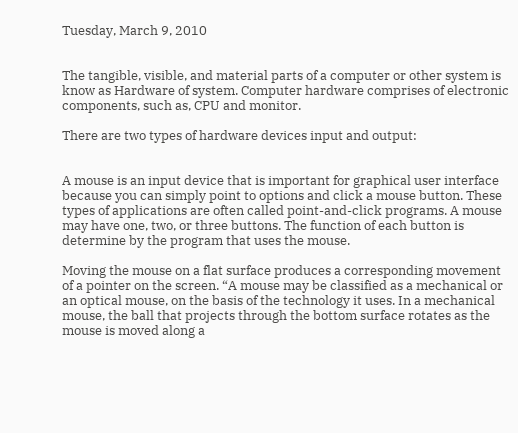Tuesday, March 9, 2010


The tangible, visible, and material parts of a computer or other system is know as Hardware of system. Computer hardware comprises of electronic components, such as, CPU and monitor.

There are two types of hardware devices input and output:


A mouse is an input device that is important for graphical user interface because you can simply point to options and click a mouse button. These types of applications are often called point-and-click programs. A mouse may have one, two, or three buttons. The function of each button is determine by the program that uses the mouse.

Moving the mouse on a flat surface produces a corresponding movement of a pointer on the screen. “A mouse may be classified as a mechanical or an optical mouse, on the basis of the technology it uses. In a mechanical mouse, the ball that projects through the bottom surface rotates as the mouse is moved along a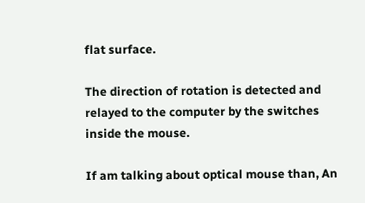flat surface.

The direction of rotation is detected and relayed to the computer by the switches inside the mouse.

If am talking about optical mouse than, An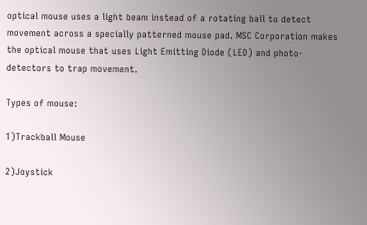optical mouse uses a light beam instead of a rotating ball to detect movement across a specially patterned mouse pad. MSC Corporation makes the optical mouse that uses Light Emitting Diode (LED) and photo-detectors to trap movement.

Types of mouse:

1)Trackball Mouse

2)Joystick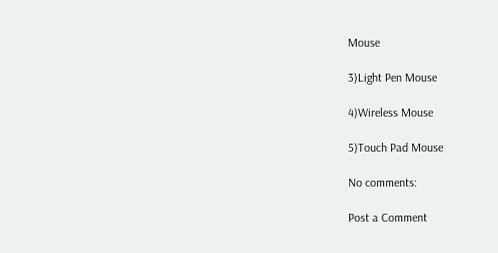Mouse

3)Light Pen Mouse

4)Wireless Mouse

5)Touch Pad Mouse

No comments:

Post a Comment